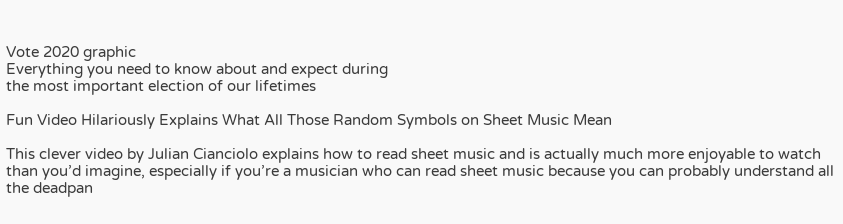Vote 2020 graphic
Everything you need to know about and expect during
the most important election of our lifetimes

Fun Video Hilariously Explains What All Those Random Symbols on Sheet Music Mean

This clever video by Julian Cianciolo explains how to read sheet music and is actually much more enjoyable to watch than you’d imagine, especially if you’re a musician who can read sheet music because you can probably understand all the deadpan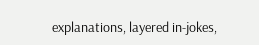explanations, layered in-jokes,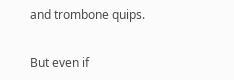and trombone quips.


But even if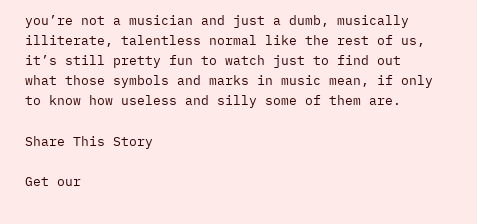you’re not a musician and just a dumb, musically illiterate, talentless normal like the rest of us, it’s still pretty fun to watch just to find out what those symbols and marks in music mean, if only to know how useless and silly some of them are.

Share This Story

Get our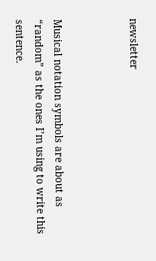newsletter



Musical notation symbols are about as “random” as the ones I’m using to write this sentence.